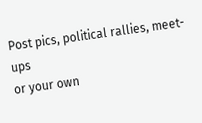Post pics, political rallies, meet-ups
or your own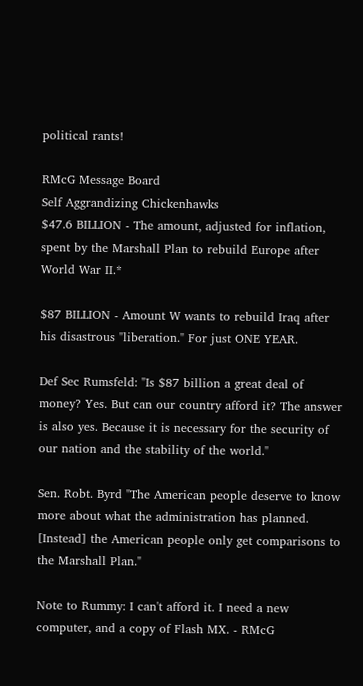political rants!

RMcG Message Board
Self Aggrandizing Chickenhawks
$47.6 BILLION - The amount, adjusted for inflation, spent by the Marshall Plan to rebuild Europe after World War II.*

$87 BILLION - Amount W wants to rebuild Iraq after his disastrous "liberation." For just ONE YEAR.

Def Sec Rumsfeld: "Is $87 billion a great deal of money? Yes. But can our country afford it? The answer is also yes. Because it is necessary for the security of our nation and the stability of the world."

Sen. Robt. Byrd "The American people deserve to know more about what the administration has planned. [Instead] the American people only get comparisons to the Marshall Plan."

Note to Rummy: I can't afford it. I need a new computer, and a copy of Flash MX. - RMcG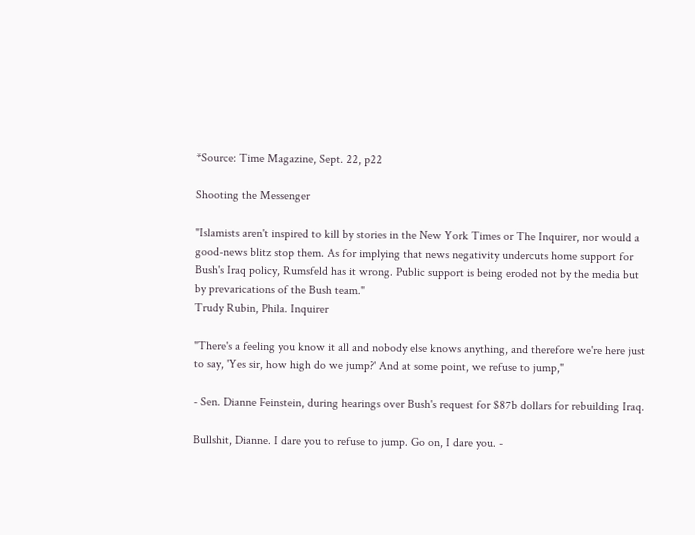*Source: Time Magazine, Sept. 22, p22

Shooting the Messenger

"Islamists aren't inspired to kill by stories in the New York Times or The Inquirer, nor would a good-news blitz stop them. As for implying that news negativity undercuts home support for Bush's Iraq policy, Rumsfeld has it wrong. Public support is being eroded not by the media but by prevarications of the Bush team."
Trudy Rubin, Phila. Inquirer

"There's a feeling you know it all and nobody else knows anything, and therefore we're here just to say, 'Yes sir, how high do we jump?' And at some point, we refuse to jump,"

- Sen. Dianne Feinstein, during hearings over Bush's request for $87b dollars for rebuilding Iraq.

Bullshit, Dianne. I dare you to refuse to jump. Go on, I dare you. -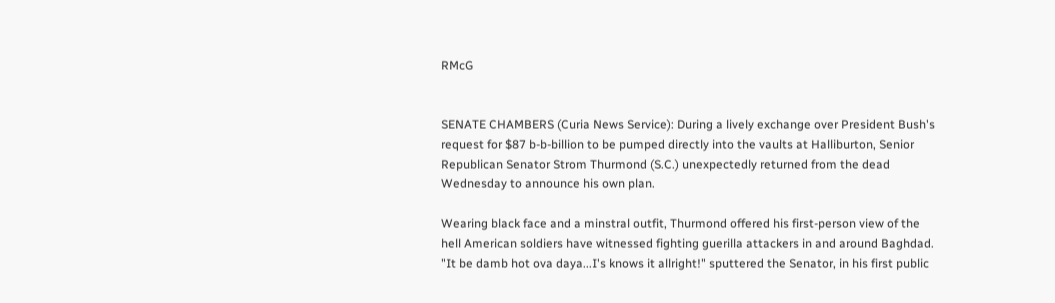RMcG


SENATE CHAMBERS (Curia News Service): During a lively exchange over President Bush's request for $87 b-b-billion to be pumped directly into the vaults at Halliburton, Senior Republican Senator Strom Thurmond (S.C.) unexpectedly returned from the dead Wednesday to announce his own plan.

Wearing black face and a minstral outfit, Thurmond offered his first-person view of the hell American soldiers have witnessed fighting guerilla attackers in and around Baghdad. "It be damb hot ova daya...I's knows it allright!" sputtered the Senator, in his first public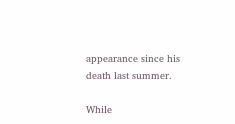appearance since his death last summer.

While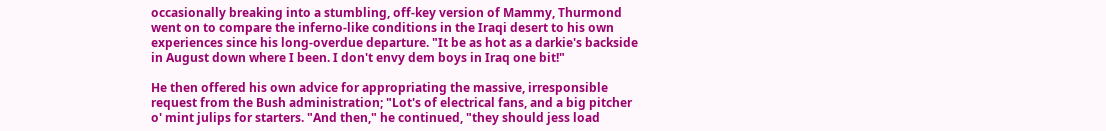occasionally breaking into a stumbling, off-key version of Mammy, Thurmond went on to compare the inferno-like conditions in the Iraqi desert to his own experiences since his long-overdue departure. "It be as hot as a darkie's backside in August down where I been. I don't envy dem boys in Iraq one bit!"

He then offered his own advice for appropriating the massive, irresponsible request from the Bush administration; "Lot's of electrical fans, and a big pitcher o' mint julips for starters. "And then," he continued, "they should jess load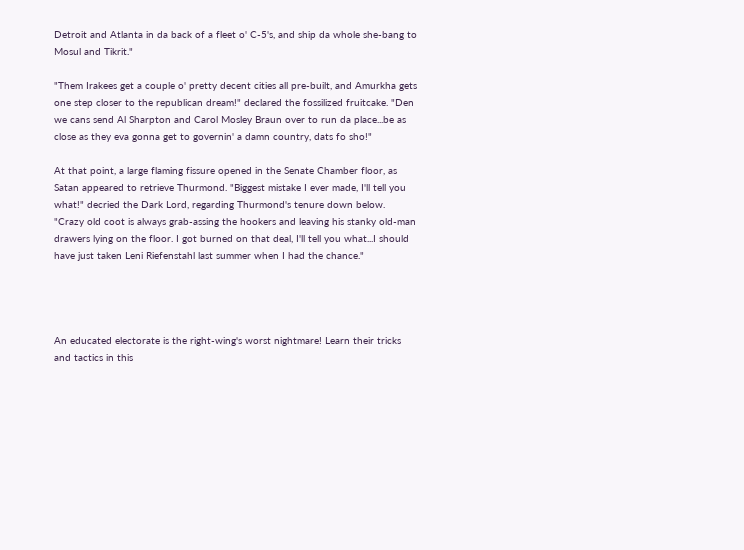Detroit and Atlanta in da back of a fleet o' C-5's, and ship da whole she-bang to Mosul and Tikrit."

"Them Irakees get a couple o' pretty decent cities all pre-built, and Amurkha gets one step closer to the republican dream!" declared the fossilized fruitcake. "Den we cans send Al Sharpton and Carol Mosley Braun over to run da place...be as close as they eva gonna get to governin' a damn country, dats fo sho!"

At that point, a large flaming fissure opened in the Senate Chamber floor, as Satan appeared to retrieve Thurmond. "Biggest mistake I ever made, I'll tell you what!" decried the Dark Lord, regarding Thurmond's tenure down below. "Crazy old coot is always grab-assing the hookers and leaving his stanky old-man drawers lying on the floor. I got burned on that deal, I'll tell you what...I should have just taken Leni Riefenstahl last summer when I had the chance."




An educated electorate is the right-wing's worst nightmare! Learn their tricks and tactics in this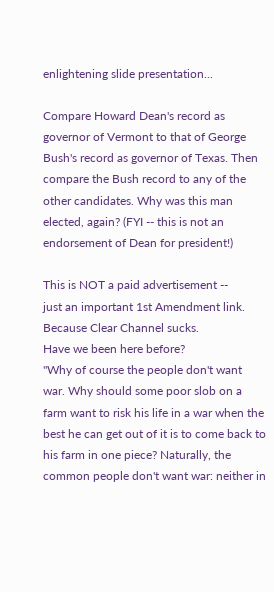enlightening slide presentation...

Compare Howard Dean's record as governor of Vermont to that of George Bush's record as governor of Texas. Then compare the Bush record to any of the other candidates. Why was this man elected, again? (FYI -- this is not an endorsement of Dean for president!)

This is NOT a paid advertisement --
just an important 1st Amendment link.
Because Clear Channel sucks.
Have we been here before?
"Why of course the people don't want war. Why should some poor slob on a farm want to risk his life in a war when the best he can get out of it is to come back to his farm in one piece? Naturally, the common people don't want war: neither in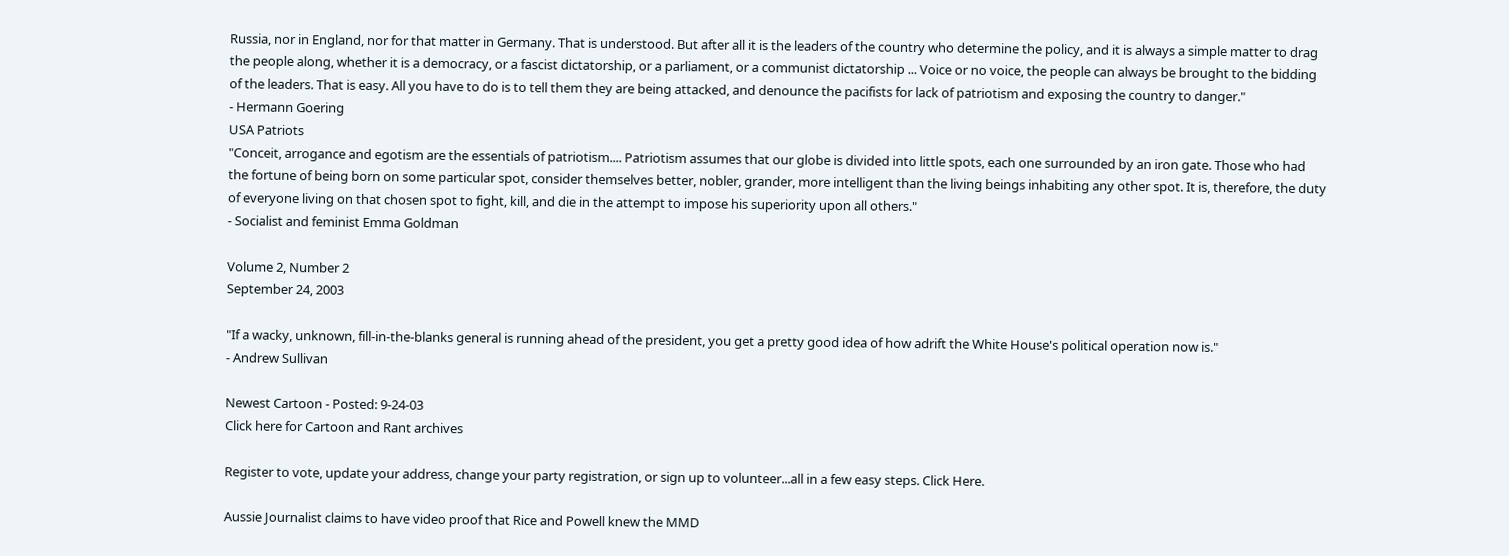Russia, nor in England, nor for that matter in Germany. That is understood. But after all it is the leaders of the country who determine the policy, and it is always a simple matter to drag the people along, whether it is a democracy, or a fascist dictatorship, or a parliament, or a communist dictatorship ... Voice or no voice, the people can always be brought to the bidding of the leaders. That is easy. All you have to do is to tell them they are being attacked, and denounce the pacifists for lack of patriotism and exposing the country to danger."
- Hermann Goering
USA Patriots
"Conceit, arrogance and egotism are the essentials of patriotism.... Patriotism assumes that our globe is divided into little spots, each one surrounded by an iron gate. Those who had the fortune of being born on some particular spot, consider themselves better, nobler, grander, more intelligent than the living beings inhabiting any other spot. It is, therefore, the duty of everyone living on that chosen spot to fight, kill, and die in the attempt to impose his superiority upon all others."
- Socialist and feminist Emma Goldman

Volume 2, Number 2
September 24, 2003

"If a wacky, unknown, fill-in-the-blanks general is running ahead of the president, you get a pretty good idea of how adrift the White House's political operation now is."
- Andrew Sullivan

Newest Cartoon - Posted: 9-24-03
Click here for Cartoon and Rant archives

Register to vote, update your address, change your party registration, or sign up to volunteer...all in a few easy steps. Click Here.

Aussie Journalist claims to have video proof that Rice and Powell knew the MMD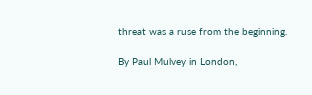threat was a ruse from the beginning.

By Paul Mulvey in London,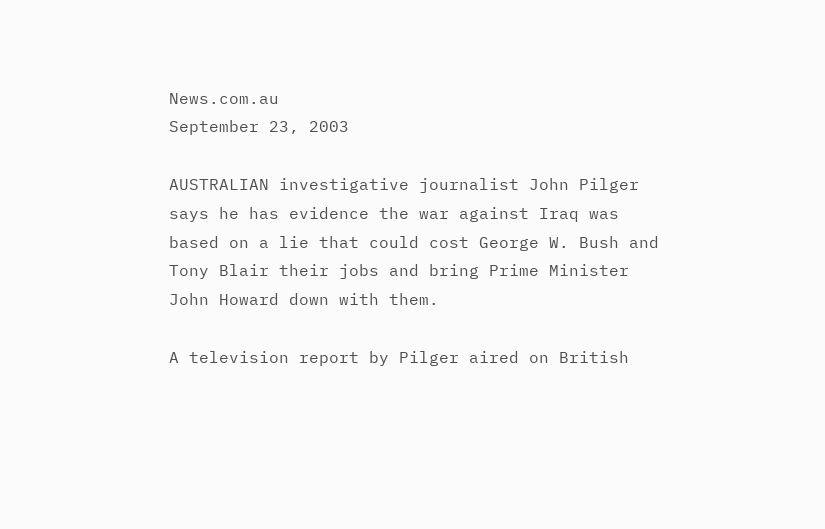News.com.au
September 23, 2003

AUSTRALIAN investigative journalist John Pilger says he has evidence the war against Iraq was based on a lie that could cost George W. Bush and Tony Blair their jobs and bring Prime Minister John Howard down with them.

A television report by Pilger aired on British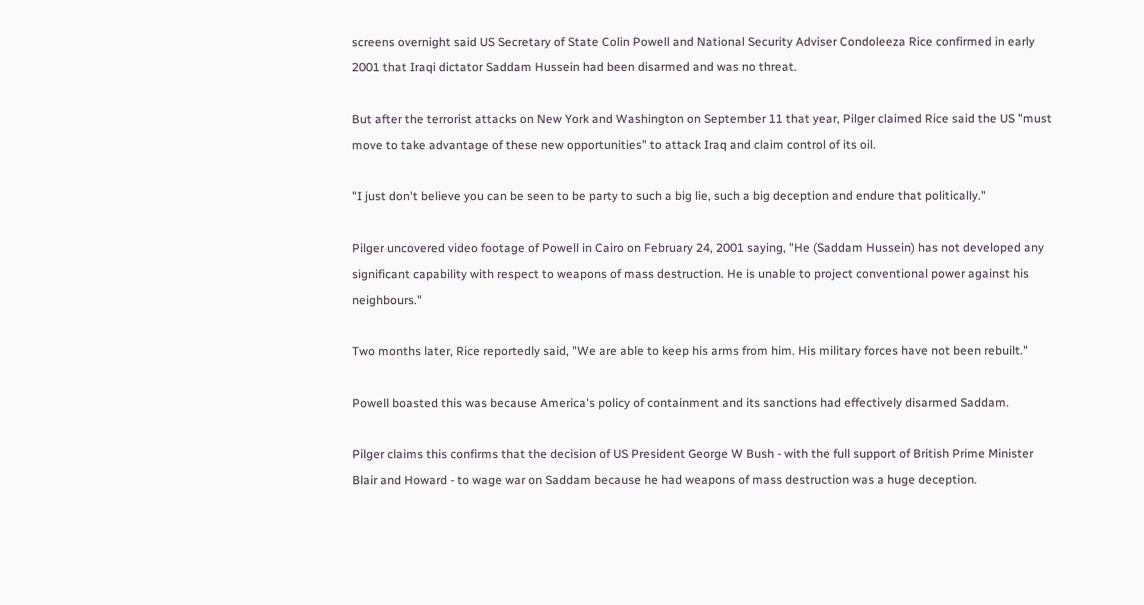screens overnight said US Secretary of State Colin Powell and National Security Adviser Condoleeza Rice confirmed in early 2001 that Iraqi dictator Saddam Hussein had been disarmed and was no threat.

But after the terrorist attacks on New York and Washington on September 11 that year, Pilger claimed Rice said the US "must move to take advantage of these new opportunities" to attack Iraq and claim control of its oil.

"I just don't believe you can be seen to be party to such a big lie, such a big deception and endure that politically."

Pilger uncovered video footage of Powell in Cairo on February 24, 2001 saying, "He (Saddam Hussein) has not developed any significant capability with respect to weapons of mass destruction. He is unable to project conventional power against his neighbours."

Two months later, Rice reportedly said, "We are able to keep his arms from him. His military forces have not been rebuilt."

Powell boasted this was because America's policy of containment and its sanctions had effectively disarmed Saddam.

Pilger claims this confirms that the decision of US President George W Bush - with the full support of British Prime Minister Blair and Howard - to wage war on Saddam because he had weapons of mass destruction was a huge deception.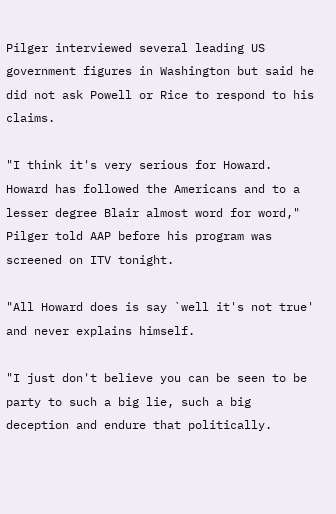Pilger interviewed several leading US government figures in Washington but said he did not ask Powell or Rice to respond to his claims.

"I think it's very serious for Howard. Howard has followed the Americans and to a lesser degree Blair almost word for word," Pilger told AAP before his program was screened on ITV tonight.

"All Howard does is say `well it's not true' and never explains himself.

"I just don't believe you can be seen to be party to such a big lie, such a big deception and endure that politically.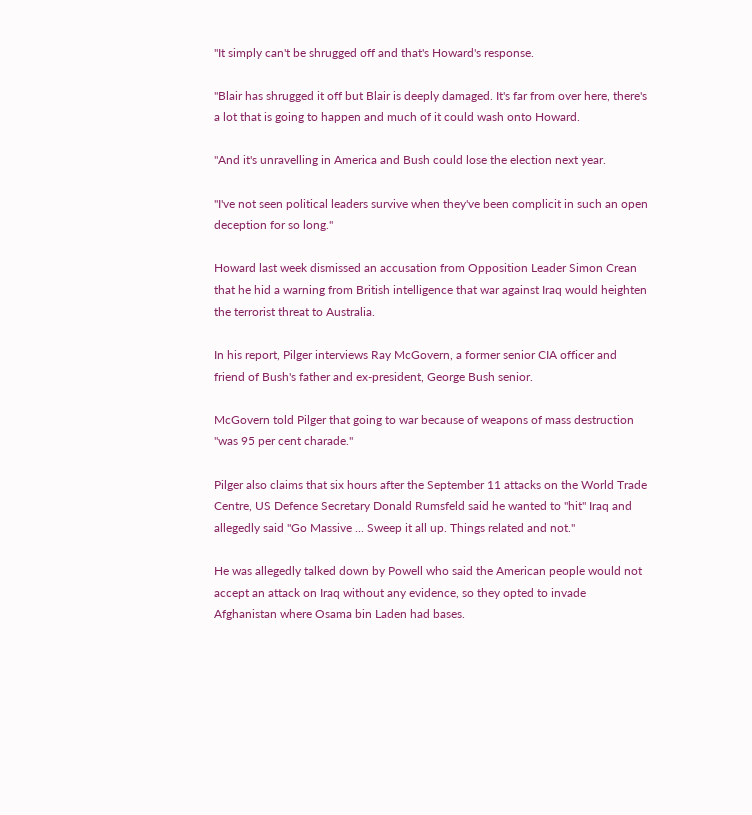"It simply can't be shrugged off and that's Howard's response.

"Blair has shrugged it off but Blair is deeply damaged. It's far from over here, there's a lot that is going to happen and much of it could wash onto Howard.

"And it's unravelling in America and Bush could lose the election next year.

"I've not seen political leaders survive when they've been complicit in such an open deception for so long."

Howard last week dismissed an accusation from Opposition Leader Simon Crean that he hid a warning from British intelligence that war against Iraq would heighten the terrorist threat to Australia.

In his report, Pilger interviews Ray McGovern, a former senior CIA officer and friend of Bush's father and ex-president, George Bush senior.

McGovern told Pilger that going to war because of weapons of mass destruction "was 95 per cent charade."

Pilger also claims that six hours after the September 11 attacks on the World Trade Centre, US Defence Secretary Donald Rumsfeld said he wanted to "hit" Iraq and allegedly said "Go Massive ... Sweep it all up. Things related and not."

He was allegedly talked down by Powell who said the American people would not accept an attack on Iraq without any evidence, so they opted to invade Afghanistan where Osama bin Laden had bases.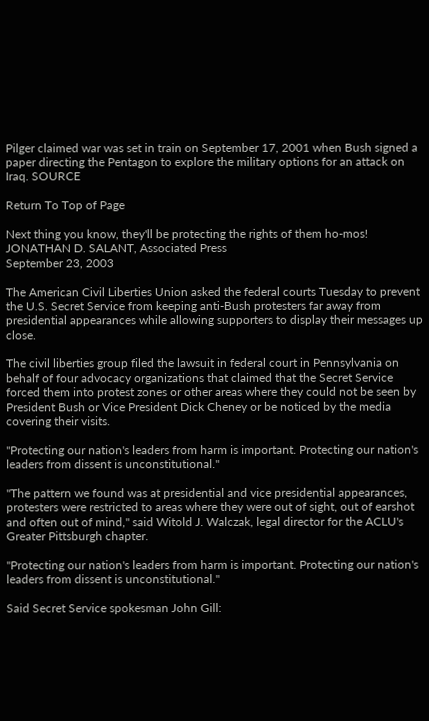Pilger claimed war was set in train on September 17, 2001 when Bush signed a paper directing the Pentagon to explore the military options for an attack on Iraq. SOURCE

Return To Top of Page

Next thing you know, they'll be protecting the rights of them ho-mos!
JONATHAN D. SALANT, Associated Press
September 23, 2003

The American Civil Liberties Union asked the federal courts Tuesday to prevent the U.S. Secret Service from keeping anti-Bush protesters far away from presidential appearances while allowing supporters to display their messages up close.

The civil liberties group filed the lawsuit in federal court in Pennsylvania on behalf of four advocacy organizations that claimed that the Secret Service forced them into protest zones or other areas where they could not be seen by President Bush or Vice President Dick Cheney or be noticed by the media covering their visits.

"Protecting our nation's leaders from harm is important. Protecting our nation's leaders from dissent is unconstitutional."

"The pattern we found was at presidential and vice presidential appearances, protesters were restricted to areas where they were out of sight, out of earshot and often out of mind," said Witold J. Walczak, legal director for the ACLU's Greater Pittsburgh chapter.

"Protecting our nation's leaders from harm is important. Protecting our nation's leaders from dissent is unconstitutional."

Said Secret Service spokesman John Gill: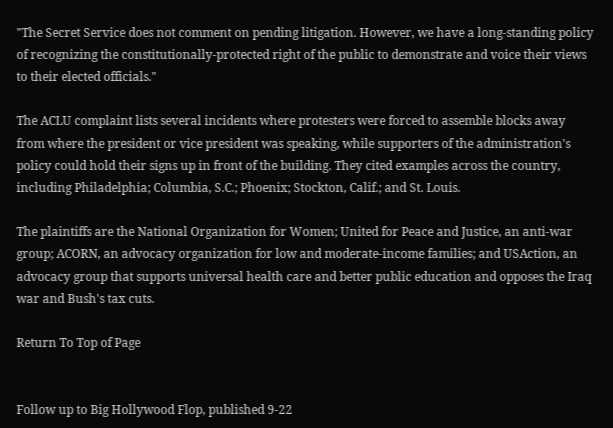"The Secret Service does not comment on pending litigation. However, we have a long-standing policy of recognizing the constitutionally-protected right of the public to demonstrate and voice their views to their elected officials."

The ACLU complaint lists several incidents where protesters were forced to assemble blocks away from where the president or vice president was speaking, while supporters of the administration's policy could hold their signs up in front of the building. They cited examples across the country, including Philadelphia; Columbia, S.C.; Phoenix; Stockton, Calif.; and St. Louis.

The plaintiffs are the National Organization for Women; United for Peace and Justice, an anti-war group; ACORN, an advocacy organization for low and moderate-income families; and USAction, an advocacy group that supports universal health care and better public education and opposes the Iraq war and Bush's tax cuts.

Return To Top of Page


Follow up to Big Hollywood Flop, published 9-22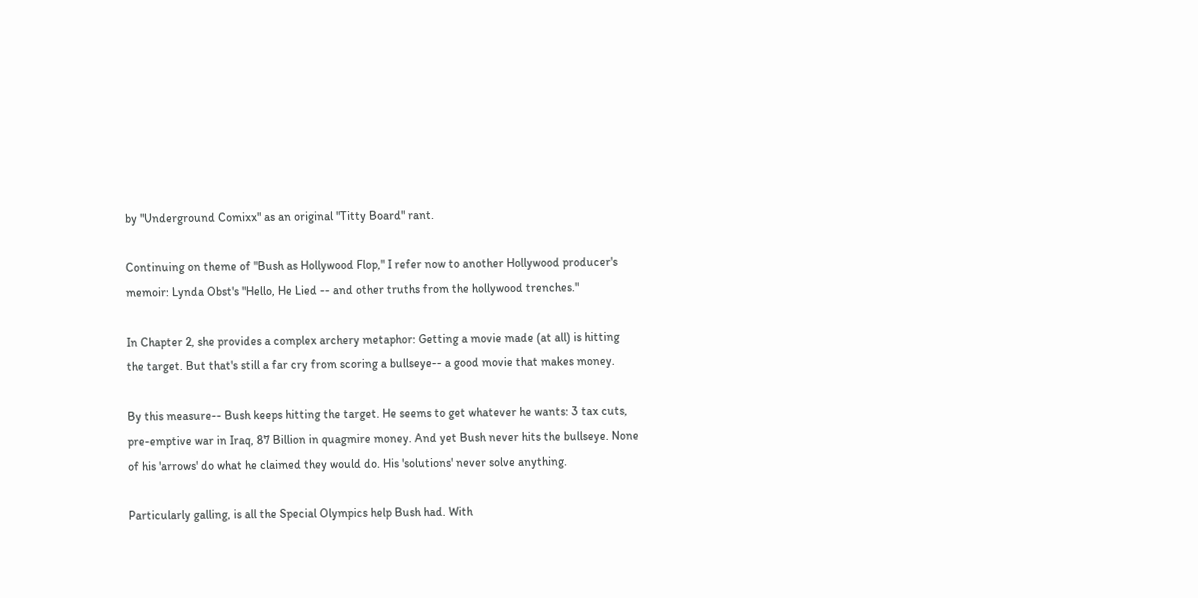by "Underground Comixx" as an original "Titty Board" rant.

Continuing on theme of "Bush as Hollywood Flop," I refer now to another Hollywood producer's memoir: Lynda Obst's "Hello, He Lied -- and other truths from the hollywood trenches."

In Chapter 2, she provides a complex archery metaphor: Getting a movie made (at all) is hitting the target. But that's still a far cry from scoring a bullseye-- a good movie that makes money.

By this measure-- Bush keeps hitting the target. He seems to get whatever he wants: 3 tax cuts, pre-emptive war in Iraq, 87 Billion in quagmire money. And yet Bush never hits the bullseye. None of his 'arrows' do what he claimed they would do. His 'solutions' never solve anything.

Particularly galling, is all the Special Olympics help Bush had. With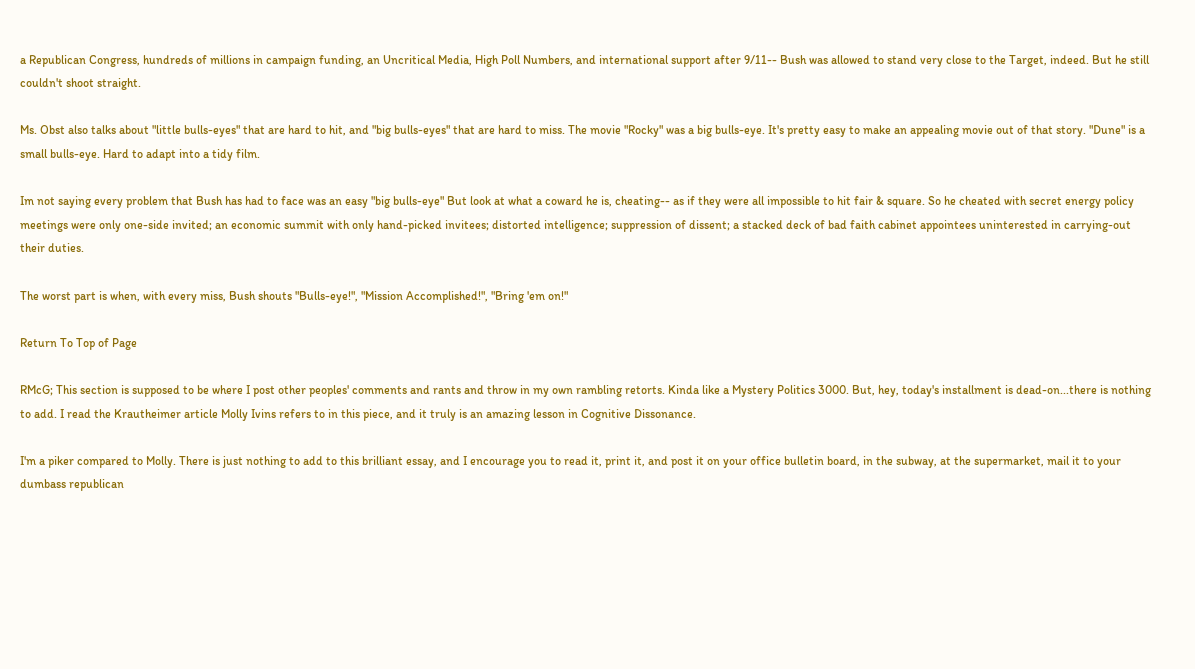a Republican Congress, hundreds of millions in campaign funding, an Uncritical Media, High Poll Numbers, and international support after 9/11-- Bush was allowed to stand very close to the Target, indeed. But he still couldn't shoot straight.

Ms. Obst also talks about "little bulls-eyes" that are hard to hit, and "big bulls-eyes" that are hard to miss. The movie "Rocky" was a big bulls-eye. It's pretty easy to make an appealing movie out of that story. "Dune" is a small bulls-eye. Hard to adapt into a tidy film.

Im not saying every problem that Bush has had to face was an easy "big bulls-eye" But look at what a coward he is, cheating-- as if they were all impossible to hit fair & square. So he cheated with secret energy policy meetings were only one-side invited; an economic summit with only hand-picked invitees; distorted intelligence; suppression of dissent; a stacked deck of bad faith cabinet appointees uninterested in carrying-out their duties.

The worst part is when, with every miss, Bush shouts "Bulls-eye!", "Mission Accomplished!", "Bring 'em on!"

Return To Top of Page

RMcG; This section is supposed to be where I post other peoples' comments and rants and throw in my own rambling retorts. Kinda like a Mystery Politics 3000. But, hey, today's installment is dead-on...there is nothing to add. I read the Krautheimer article Molly Ivins refers to in this piece, and it truly is an amazing lesson in Cognitive Dissonance.

I'm a piker compared to Molly. There is just nothing to add to this brilliant essay, and I encourage you to read it, print it, and post it on your office bulletin board, in the subway, at the supermarket, mail it to your dumbass republican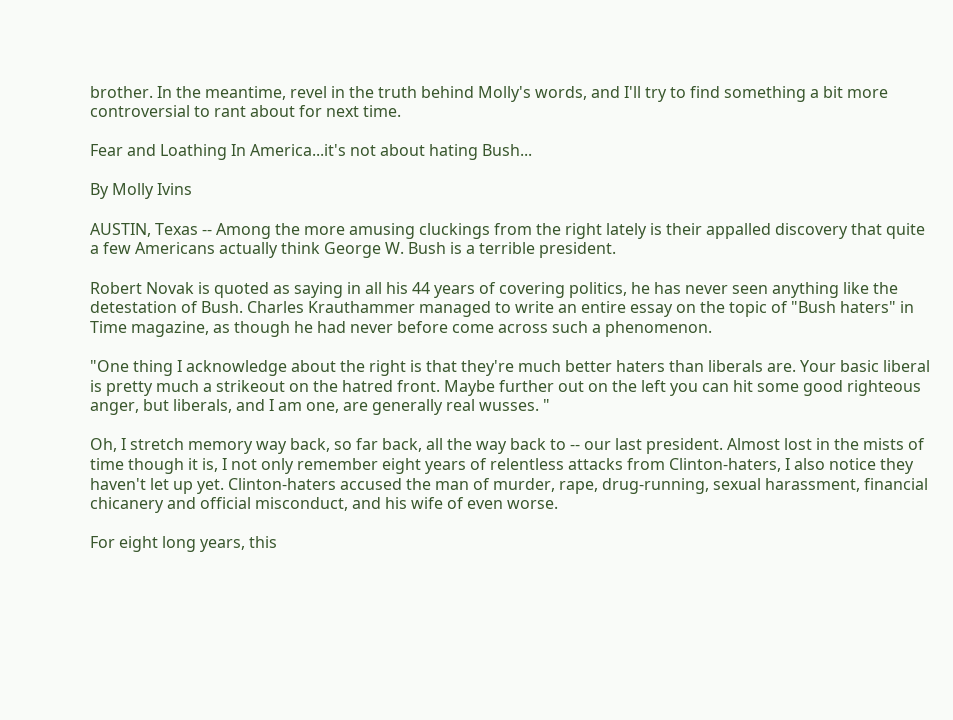brother. In the meantime, revel in the truth behind Molly's words, and I'll try to find something a bit more controversial to rant about for next time.

Fear and Loathing In America...it's not about hating Bush...

By Molly Ivins

AUSTIN, Texas -- Among the more amusing cluckings from the right lately is their appalled discovery that quite a few Americans actually think George W. Bush is a terrible president.

Robert Novak is quoted as saying in all his 44 years of covering politics, he has never seen anything like the detestation of Bush. Charles Krauthammer managed to write an entire essay on the topic of "Bush haters" in Time magazine, as though he had never before come across such a phenomenon.

"One thing I acknowledge about the right is that they're much better haters than liberals are. Your basic liberal is pretty much a strikeout on the hatred front. Maybe further out on the left you can hit some good righteous anger, but liberals, and I am one, are generally real wusses. "

Oh, I stretch memory way back, so far back, all the way back to -- our last president. Almost lost in the mists of time though it is, I not only remember eight years of relentless attacks from Clinton-haters, I also notice they haven't let up yet. Clinton-haters accused the man of murder, rape, drug-running, sexual harassment, financial chicanery and official misconduct, and his wife of even worse.

For eight long years, this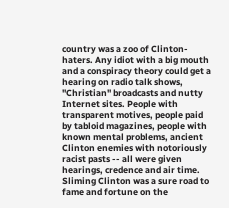country was a zoo of Clinton-haters. Any idiot with a big mouth and a conspiracy theory could get a hearing on radio talk shows, "Christian" broadcasts and nutty Internet sites. People with transparent motives, people paid by tabloid magazines, people with known mental problems, ancient Clinton enemies with notoriously racist pasts -- all were given hearings, credence and air time. Sliming Clinton was a sure road to fame and fortune on the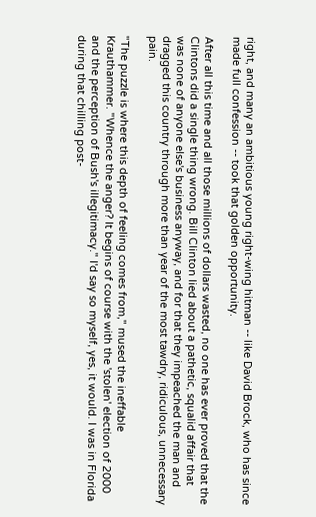right, and many an ambitious young right-wing hitman -- like David Brock, who has since made full confession -- took that golden opportunity.

After all this time and all those millions of dollars wasted, no one has ever proved that the Clintons did a single thing wrong. Bill Clinton lied about a pathetic, squalid affair that was none of anyone else's business anyway, and for that they impeached the man and dragged this country through more than year of the most tawdry, ridiculous, unnecessary pain.

"The puzzle is where this depth of feeling comes from," mused the ineffable Krauthammer. "Whence the anger? It begins of course with the 'stolen' election of 2000 and the perception of Bush's illegitimacy." I'd say so myself, yes, it would. I was in Florida during that chilling post-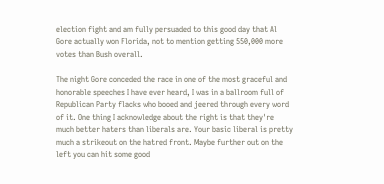election fight and am fully persuaded to this good day that Al Gore actually won Florida, not to mention getting 550,000 more votes than Bush overall.

The night Gore conceded the race in one of the most graceful and honorable speeches I have ever heard, I was in a ballroom full of Republican Party flacks who booed and jeered through every word of it. One thing I acknowledge about the right is that they're much better haters than liberals are. Your basic liberal is pretty much a strikeout on the hatred front. Maybe further out on the left you can hit some good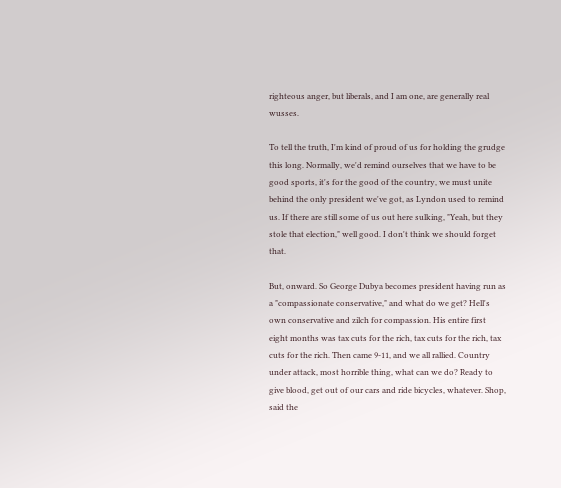righteous anger, but liberals, and I am one, are generally real wusses.

To tell the truth, I'm kind of proud of us for holding the grudge this long. Normally, we'd remind ourselves that we have to be good sports, it's for the good of the country, we must unite behind the only president we've got, as Lyndon used to remind us. If there are still some of us out here sulking, "Yeah, but they stole that election," well good. I don't think we should forget that.

But, onward. So George Dubya becomes president having run as a "compassionate conservative," and what do we get? Hell's own conservative and zilch for compassion. His entire first eight months was tax cuts for the rich, tax cuts for the rich, tax cuts for the rich. Then came 9-11, and we all rallied. Country under attack, most horrible thing, what can we do? Ready to give blood, get out of our cars and ride bicycles, whatever. Shop, said the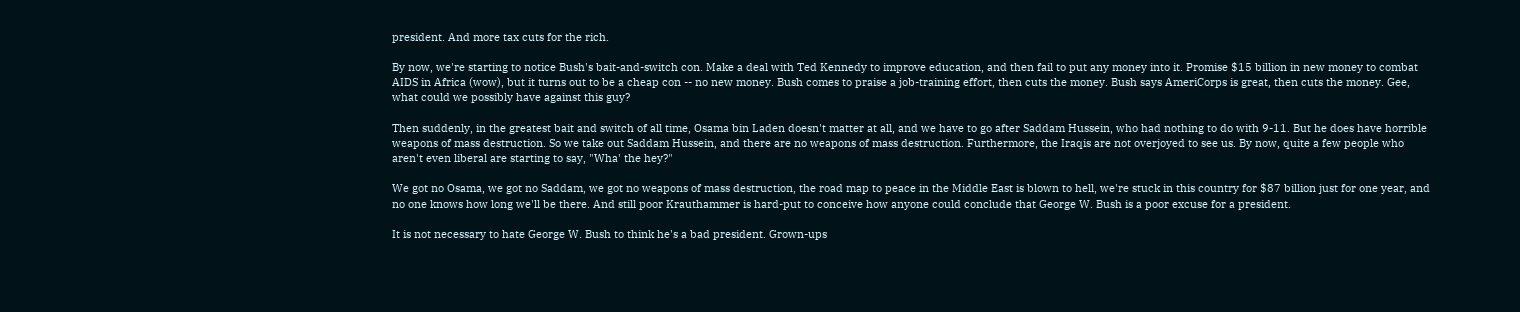president. And more tax cuts for the rich.

By now, we're starting to notice Bush's bait-and-switch con. Make a deal with Ted Kennedy to improve education, and then fail to put any money into it. Promise $15 billion in new money to combat AIDS in Africa (wow), but it turns out to be a cheap con -- no new money. Bush comes to praise a job-training effort, then cuts the money. Bush says AmeriCorps is great, then cuts the money. Gee, what could we possibly have against this guy?

Then suddenly, in the greatest bait and switch of all time, Osama bin Laden doesn't matter at all, and we have to go after Saddam Hussein, who had nothing to do with 9-11. But he does have horrible weapons of mass destruction. So we take out Saddam Hussein, and there are no weapons of mass destruction. Furthermore, the Iraqis are not overjoyed to see us. By now, quite a few people who aren't even liberal are starting to say, "Wha' the hey?"

We got no Osama, we got no Saddam, we got no weapons of mass destruction, the road map to peace in the Middle East is blown to hell, we're stuck in this country for $87 billion just for one year, and no one knows how long we'll be there. And still poor Krauthammer is hard-put to conceive how anyone could conclude that George W. Bush is a poor excuse for a president.

It is not necessary to hate George W. Bush to think he's a bad president. Grown-ups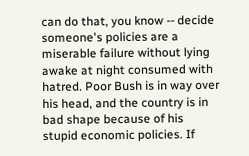can do that, you know -- decide someone's policies are a miserable failure without lying awake at night consumed with hatred. Poor Bush is in way over his head, and the country is in bad shape because of his stupid economic policies. If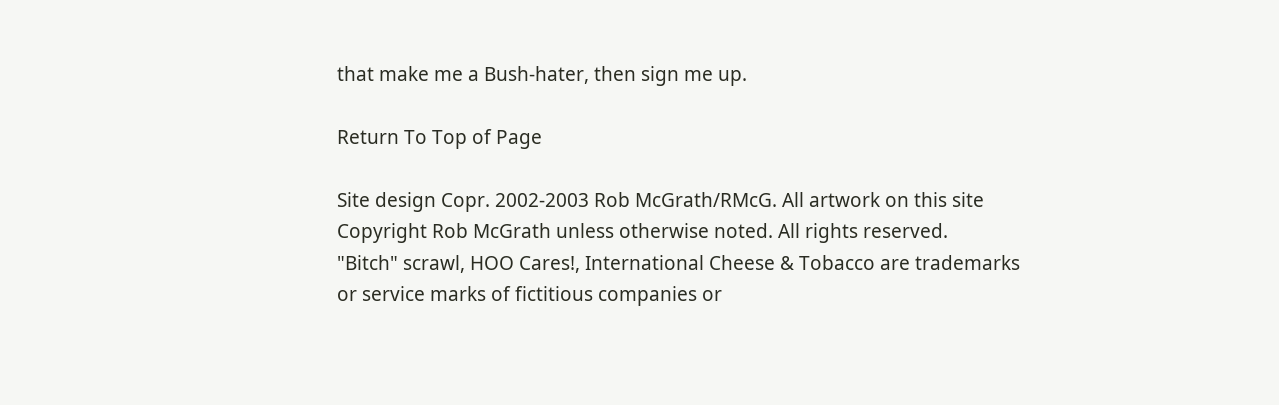that make me a Bush-hater, then sign me up.

Return To Top of Page

Site design Copr. 2002-2003 Rob McGrath/RMcG. All artwork on this site Copyright Rob McGrath unless otherwise noted. All rights reserved.
"Bitch" scrawl, HOO Cares!, International Cheese & Tobacco are trademarks or service marks of fictitious companies or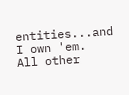entities...and I own 'em.
All other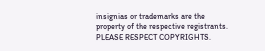insignias or trademarks are the property of the respective registrants. PLEASE RESPECT COPYRIGHTS.